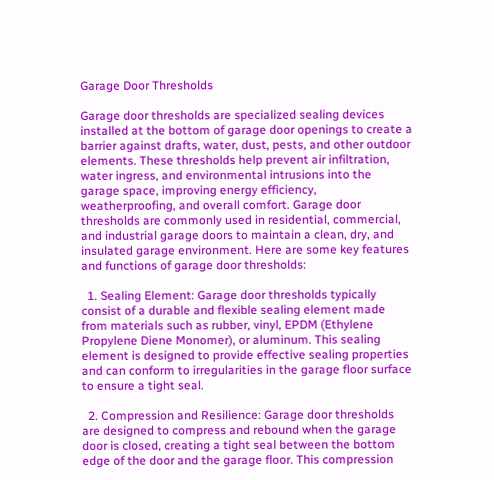Garage Door Thresholds

Garage door thresholds are specialized sealing devices installed at the bottom of garage door openings to create a barrier against drafts, water, dust, pests, and other outdoor elements. These thresholds help prevent air infiltration, water ingress, and environmental intrusions into the garage space, improving energy efficiency, weatherproofing, and overall comfort. Garage door thresholds are commonly used in residential, commercial, and industrial garage doors to maintain a clean, dry, and insulated garage environment. Here are some key features and functions of garage door thresholds:

  1. Sealing Element: Garage door thresholds typically consist of a durable and flexible sealing element made from materials such as rubber, vinyl, EPDM (Ethylene Propylene Diene Monomer), or aluminum. This sealing element is designed to provide effective sealing properties and can conform to irregularities in the garage floor surface to ensure a tight seal.

  2. Compression and Resilience: Garage door thresholds are designed to compress and rebound when the garage door is closed, creating a tight seal between the bottom edge of the door and the garage floor. This compression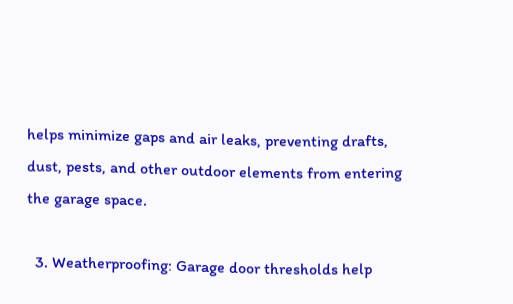helps minimize gaps and air leaks, preventing drafts, dust, pests, and other outdoor elements from entering the garage space.

  3. Weatherproofing: Garage door thresholds help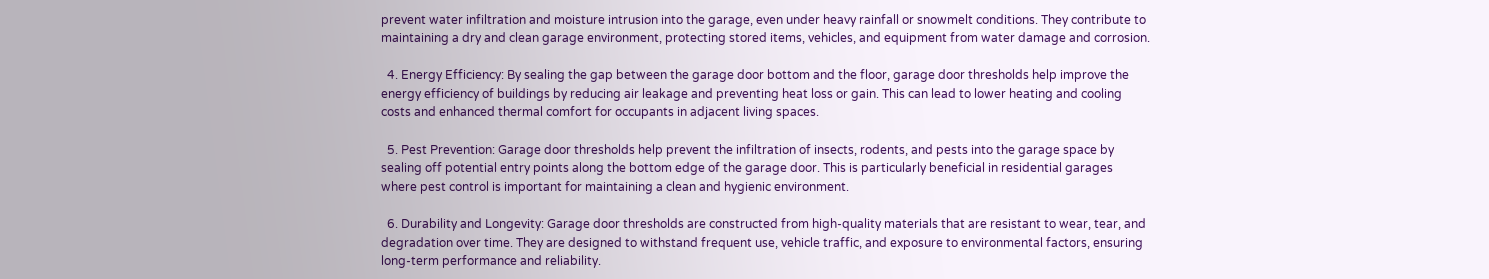prevent water infiltration and moisture intrusion into the garage, even under heavy rainfall or snowmelt conditions. They contribute to maintaining a dry and clean garage environment, protecting stored items, vehicles, and equipment from water damage and corrosion.

  4. Energy Efficiency: By sealing the gap between the garage door bottom and the floor, garage door thresholds help improve the energy efficiency of buildings by reducing air leakage and preventing heat loss or gain. This can lead to lower heating and cooling costs and enhanced thermal comfort for occupants in adjacent living spaces.

  5. Pest Prevention: Garage door thresholds help prevent the infiltration of insects, rodents, and pests into the garage space by sealing off potential entry points along the bottom edge of the garage door. This is particularly beneficial in residential garages where pest control is important for maintaining a clean and hygienic environment.

  6. Durability and Longevity: Garage door thresholds are constructed from high-quality materials that are resistant to wear, tear, and degradation over time. They are designed to withstand frequent use, vehicle traffic, and exposure to environmental factors, ensuring long-term performance and reliability.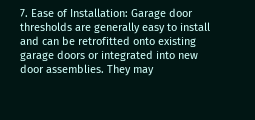7. Ease of Installation: Garage door thresholds are generally easy to install and can be retrofitted onto existing garage doors or integrated into new door assemblies. They may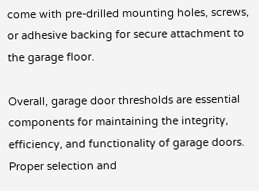come with pre-drilled mounting holes, screws, or adhesive backing for secure attachment to the garage floor.

Overall, garage door thresholds are essential components for maintaining the integrity, efficiency, and functionality of garage doors. Proper selection and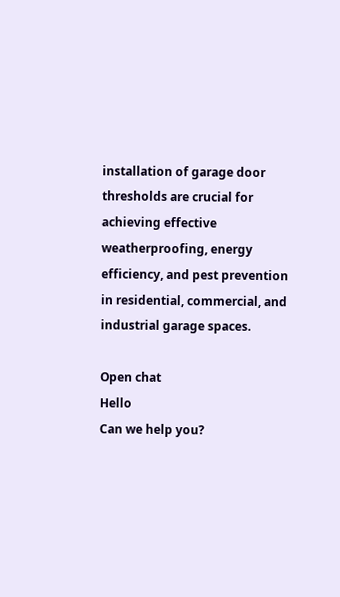installation of garage door thresholds are crucial for achieving effective weatherproofing, energy efficiency, and pest prevention in residential, commercial, and industrial garage spaces.

Open chat
Hello
Can we help you?